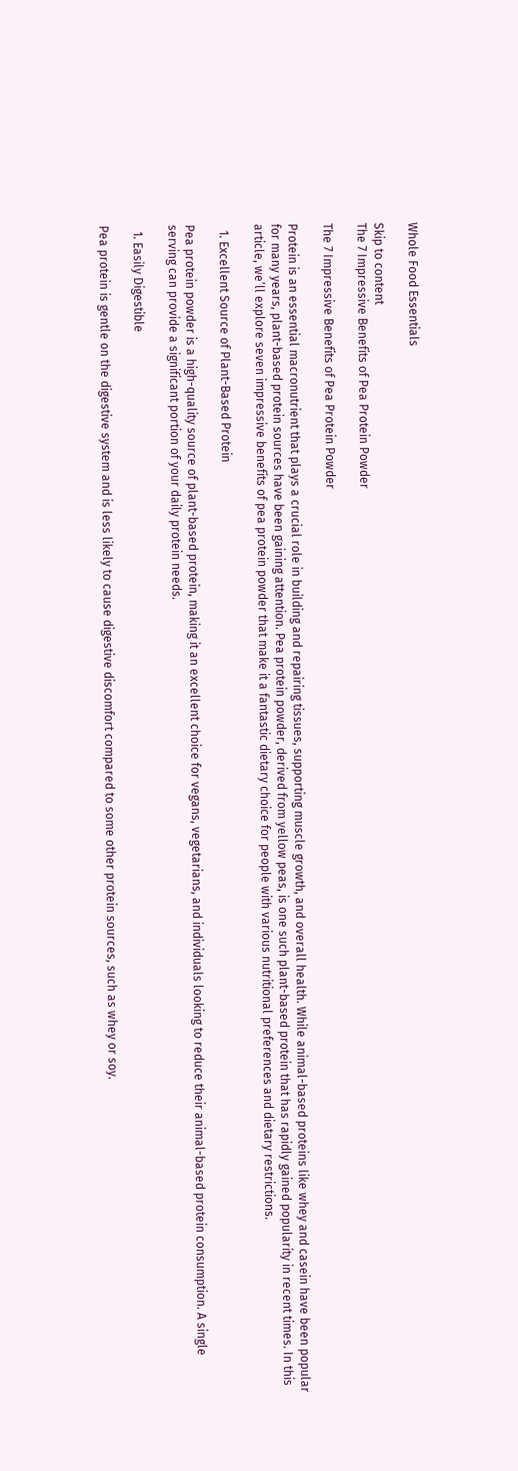Whole Food Essentials

Skip to content
The 7 Impressive Benefits of Pea Protein Powder

The 7 Impressive Benefits of Pea Protein Powder

Protein is an essential macronutrient that plays a crucial role in building and repairing tissues, supporting muscle growth, and overall health. While animal-based proteins like whey and casein have been popular for many years, plant-based protein sources have been gaining attention. Pea protein powder, derived from yellow peas, is one such plant-based protein that has rapidly gained popularity in recent times. In this article, we’ll explore seven impressive benefits of pea protein powder that make it a fantastic dietary choice for people with various nutritional preferences and dietary restrictions.

  1. Excellent Source of Plant-Based Protein

Pea protein powder is a high-quality source of plant-based protein, making it an excellent choice for vegans, vegetarians, and individuals looking to reduce their animal-based protein consumption. A single serving can provide a significant portion of your daily protein needs.

  1. Easily Digestible

Pea protein is gentle on the digestive system and is less likely to cause digestive discomfort compared to some other protein sources, such as whey or soy.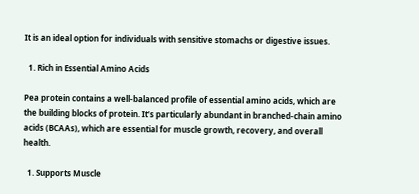It is an ideal option for individuals with sensitive stomachs or digestive issues.

  1. Rich in Essential Amino Acids

Pea protein contains a well-balanced profile of essential amino acids, which are the building blocks of protein. It’s particularly abundant in branched-chain amino acids (BCAAs), which are essential for muscle growth, recovery, and overall health.

  1. Supports Muscle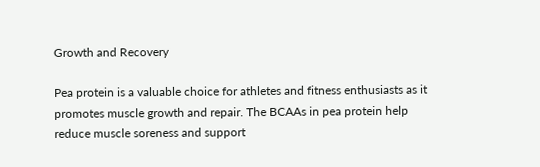Growth and Recovery

Pea protein is a valuable choice for athletes and fitness enthusiasts as it promotes muscle growth and repair. The BCAAs in pea protein help reduce muscle soreness and support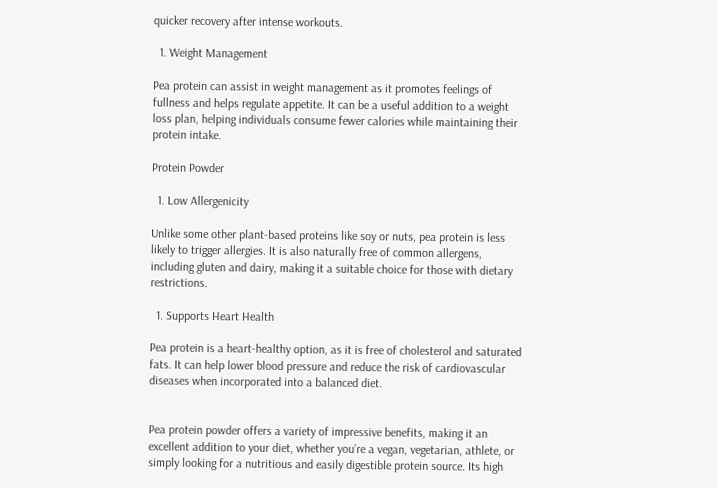quicker recovery after intense workouts.

  1. Weight Management

Pea protein can assist in weight management as it promotes feelings of fullness and helps regulate appetite. It can be a useful addition to a weight loss plan, helping individuals consume fewer calories while maintaining their protein intake.

Protein Powder

  1. Low Allergenicity

Unlike some other plant-based proteins like soy or nuts, pea protein is less likely to trigger allergies. It is also naturally free of common allergens, including gluten and dairy, making it a suitable choice for those with dietary restrictions.

  1. Supports Heart Health

Pea protein is a heart-healthy option, as it is free of cholesterol and saturated fats. It can help lower blood pressure and reduce the risk of cardiovascular diseases when incorporated into a balanced diet.


Pea protein powder offers a variety of impressive benefits, making it an excellent addition to your diet, whether you’re a vegan, vegetarian, athlete, or simply looking for a nutritious and easily digestible protein source. Its high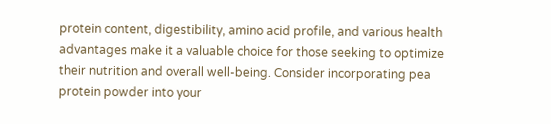protein content, digestibility, amino acid profile, and various health advantages make it a valuable choice for those seeking to optimize their nutrition and overall well-being. Consider incorporating pea protein powder into your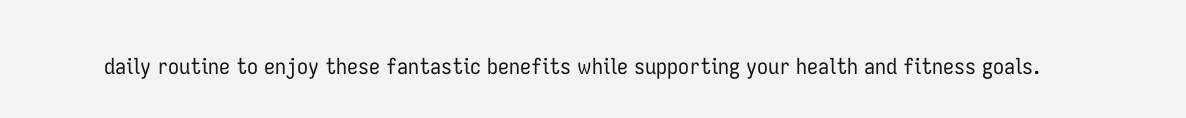daily routine to enjoy these fantastic benefits while supporting your health and fitness goals.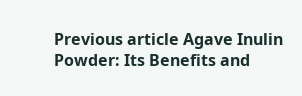Previous article Agave Inulin Powder: Its Benefits and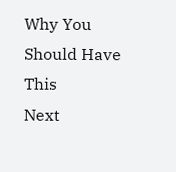Why You Should Have This
Next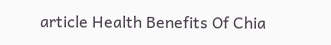article Health Benefits Of Chia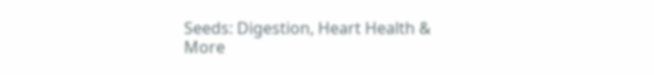Seeds: Digestion, Heart Health & More